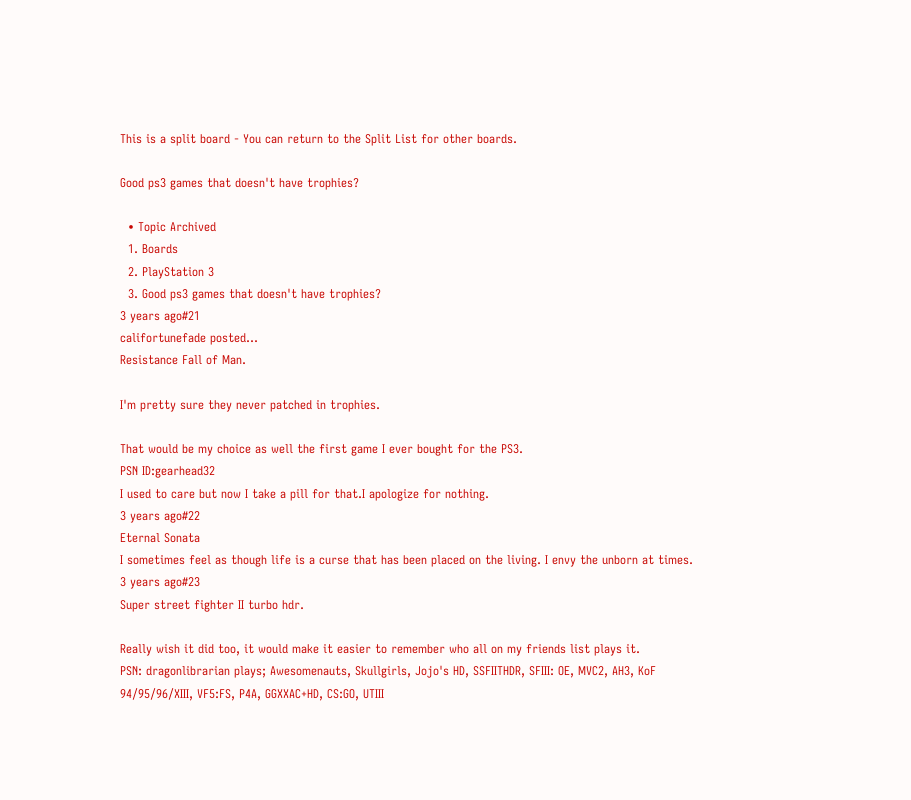This is a split board - You can return to the Split List for other boards.

Good ps3 games that doesn't have trophies?

  • Topic Archived
  1. Boards
  2. PlayStation 3
  3. Good ps3 games that doesn't have trophies?
3 years ago#21
califortunefade posted...
Resistance Fall of Man.

I'm pretty sure they never patched in trophies.

That would be my choice as well the first game I ever bought for the PS3.
PSN ID:gearhead32
I used to care but now I take a pill for that.I apologize for nothing.
3 years ago#22
Eternal Sonata
I sometimes feel as though life is a curse that has been placed on the living. I envy the unborn at times.
3 years ago#23
Super street fighter II turbo hdr.

Really wish it did too, it would make it easier to remember who all on my friends list plays it.
PSN: dragonlibrarian plays; Awesomenauts, Skullgirls, Jojo's HD, SSFIITHDR, SFIII: OE, MVC2, AH3, KoF 94/95/96/XIII, VF5:FS, P4A, GGXXAC+HD, CS:GO, UTIII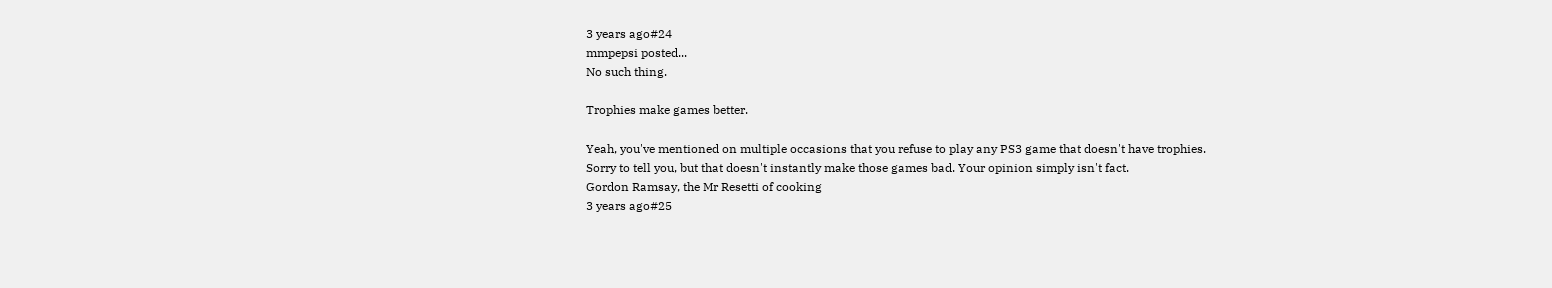3 years ago#24
mmpepsi posted...
No such thing.

Trophies make games better.

Yeah, you've mentioned on multiple occasions that you refuse to play any PS3 game that doesn't have trophies. Sorry to tell you, but that doesn't instantly make those games bad. Your opinion simply isn't fact.
Gordon Ramsay, the Mr Resetti of cooking
3 years ago#25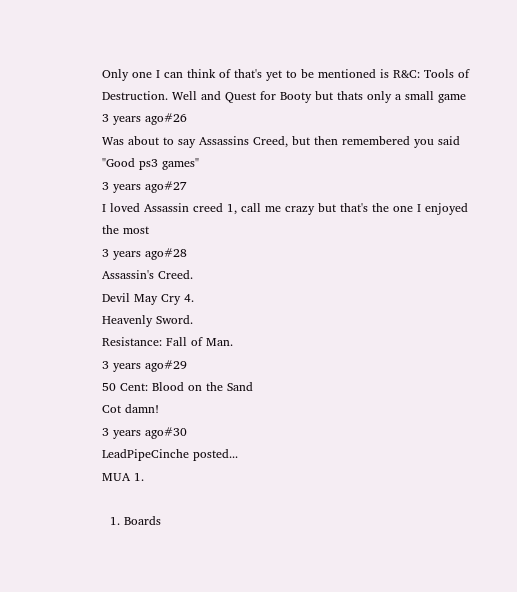Only one I can think of that's yet to be mentioned is R&C: Tools of Destruction. Well and Quest for Booty but thats only a small game
3 years ago#26
Was about to say Assassins Creed, but then remembered you said "Good ps3 games"
3 years ago#27
I loved Assassin creed 1, call me crazy but that's the one I enjoyed the most
3 years ago#28
Assassin's Creed.
Devil May Cry 4.
Heavenly Sword.
Resistance: Fall of Man.
3 years ago#29
50 Cent: Blood on the Sand
Cot damn!
3 years ago#30
LeadPipeCinche posted...
MUA 1.

  1. Boards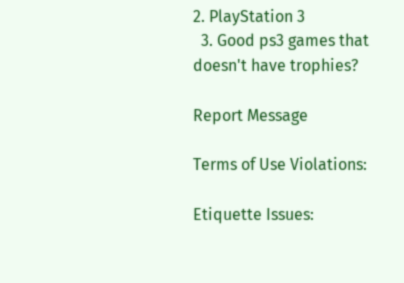2. PlayStation 3
  3. Good ps3 games that doesn't have trophies?

Report Message

Terms of Use Violations:

Etiquette Issues: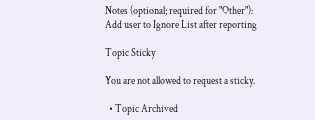Notes (optional; required for "Other"):
Add user to Ignore List after reporting

Topic Sticky

You are not allowed to request a sticky.

  • Topic Archived